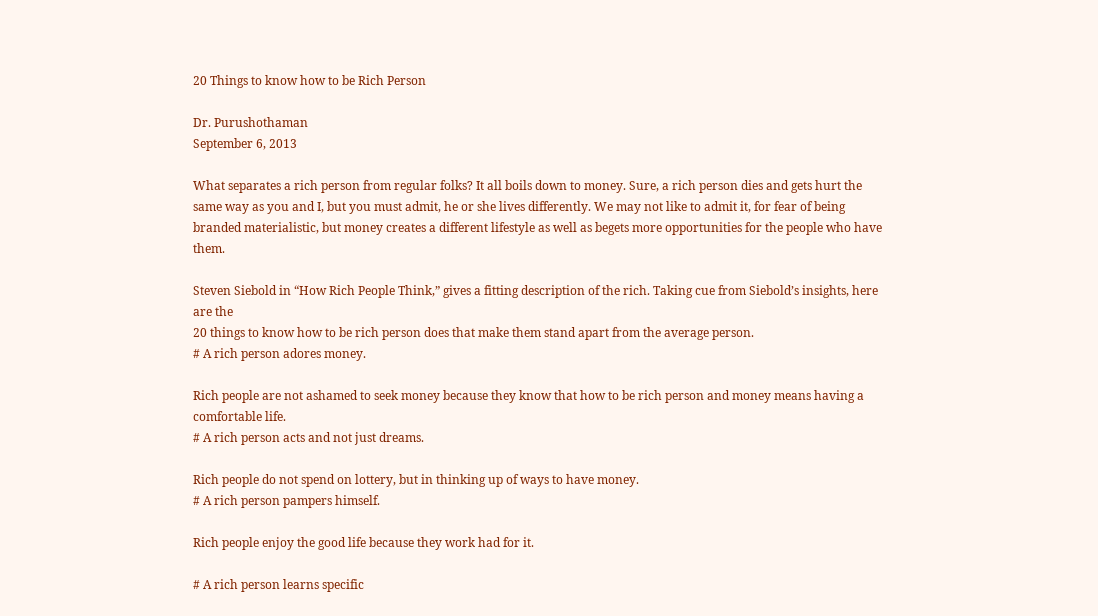20 Things to know how to be Rich Person

Dr. Purushothaman
September 6, 2013

What separates a rich person from regular folks? It all boils down to money. Sure, a rich person dies and gets hurt the same way as you and I, but you must admit, he or she lives differently. We may not like to admit it, for fear of being branded materialistic, but money creates a different lifestyle as well as begets more opportunities for the people who have them.

Steven Siebold in “How Rich People Think,” gives a fitting description of the rich. Taking cue from Siebold’s insights, here are the
20 things to know how to be rich person does that make them stand apart from the average person.
# A rich person adores money.

Rich people are not ashamed to seek money because they know that how to be rich person and money means having a comfortable life.
# A rich person acts and not just dreams.

Rich people do not spend on lottery, but in thinking up of ways to have money.
# A rich person pampers himself.

Rich people enjoy the good life because they work had for it.

# A rich person learns specific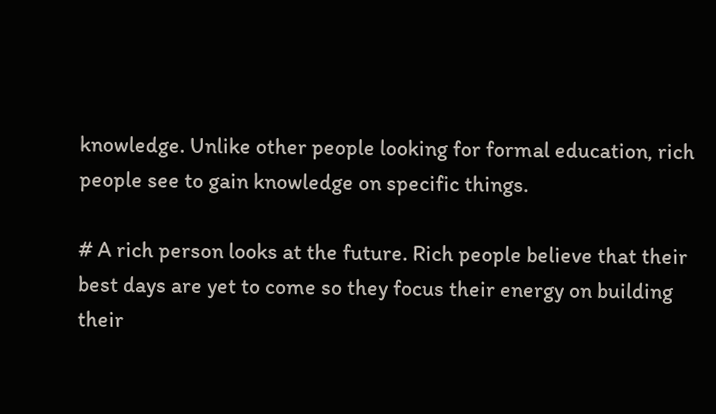knowledge. Unlike other people looking for formal education, rich people see to gain knowledge on specific things.

# A rich person looks at the future. Rich people believe that their best days are yet to come so they focus their energy on building their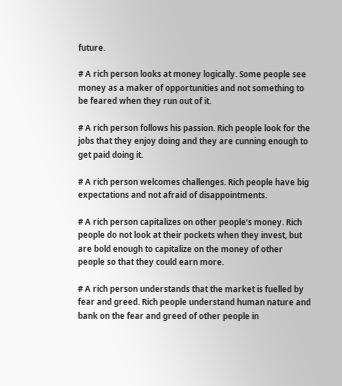future.

# A rich person looks at money logically. Some people see money as a maker of opportunities and not something to be feared when they run out of it.

# A rich person follows his passion. Rich people look for the jobs that they enjoy doing and they are cunning enough to get paid doing it.

# A rich person welcomes challenges. Rich people have big expectations and not afraid of disappointments.

# A rich person capitalizes on other people’s money. Rich people do not look at their pockets when they invest, but are bold enough to capitalize on the money of other people so that they could earn more.

# A rich person understands that the market is fuelled by fear and greed. Rich people understand human nature and bank on the fear and greed of other people in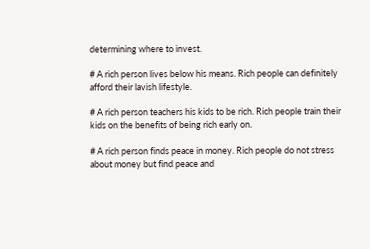determining where to invest.

# A rich person lives below his means. Rich people can definitely afford their lavish lifestyle.

# A rich person teachers his kids to be rich. Rich people train their kids on the benefits of being rich early on.

# A rich person finds peace in money. Rich people do not stress about money but find peace and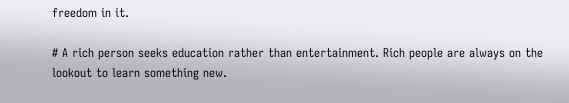freedom in it.

# A rich person seeks education rather than entertainment. Rich people are always on the lookout to learn something new.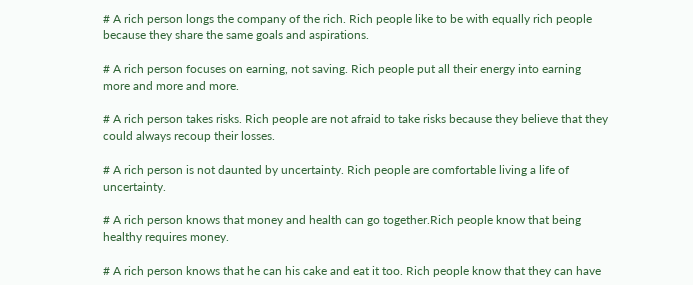# A rich person longs the company of the rich. Rich people like to be with equally rich people because they share the same goals and aspirations.

# A rich person focuses on earning, not saving. Rich people put all their energy into earning more and more and more.

# A rich person takes risks. Rich people are not afraid to take risks because they believe that they could always recoup their losses.

# A rich person is not daunted by uncertainty. Rich people are comfortable living a life of uncertainty.

# A rich person knows that money and health can go together.Rich people know that being healthy requires money.

# A rich person knows that he can his cake and eat it too. Rich people know that they can have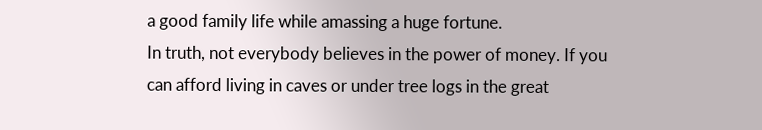a good family life while amassing a huge fortune.
In truth, not everybody believes in the power of money. If you can afford living in caves or under tree logs in the great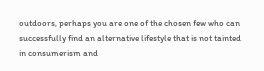outdoors, perhaps you are one of the chosen few who can successfully find an alternative lifestyle that is not tainted in consumerism and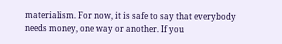materialism. For now, it is safe to say that everybody needs money, one way or another. If you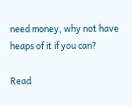need money, why not have heaps of it if you can?

Read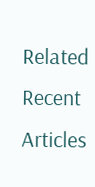Related Recent Articles